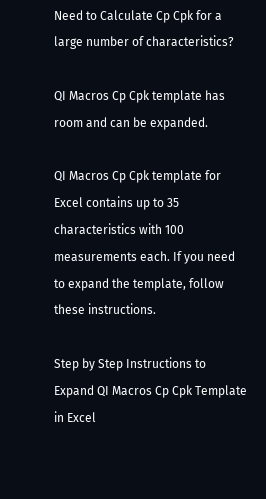Need to Calculate Cp Cpk for a large number of characteristics?

QI Macros Cp Cpk template has room and can be expanded.

QI Macros Cp Cpk template for Excel contains up to 35 characteristics with 100 measurements each. If you need to expand the template, follow these instructions.

Step by Step Instructions to Expand QI Macros Cp Cpk Template in Excel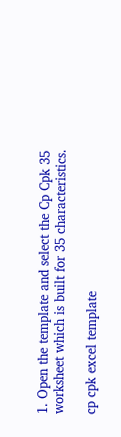1. Open the template and select the Cp Cpk 35 worksheet which is built for 35 characteristics.

cp cpk excel template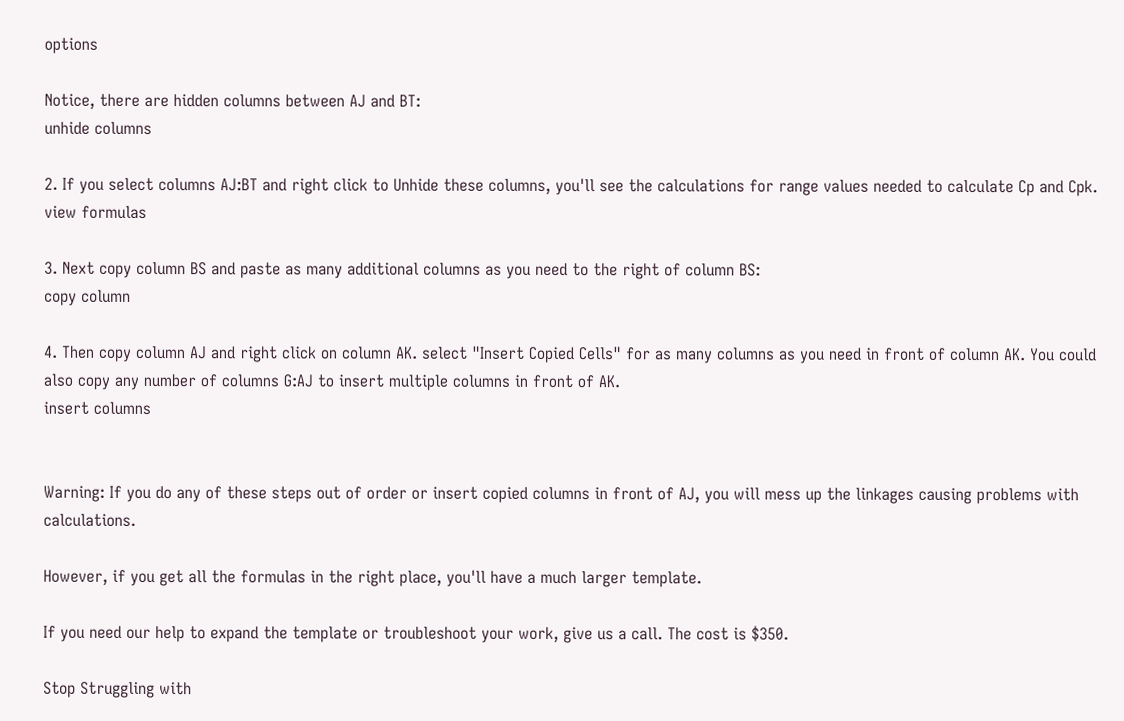options

Notice, there are hidden columns between AJ and BT:
unhide columns

2. If you select columns AJ:BT and right click to Unhide these columns, you'll see the calculations for range values needed to calculate Cp and Cpk.
view formulas

3. Next copy column BS and paste as many additional columns as you need to the right of column BS:
copy column

4. Then copy column AJ and right click on column AK. select "Insert Copied Cells" for as many columns as you need in front of column AK. You could also copy any number of columns G:AJ to insert multiple columns in front of AK.
insert columns


Warning: If you do any of these steps out of order or insert copied columns in front of AJ, you will mess up the linkages causing problems with calculations.

However, if you get all the formulas in the right place, you'll have a much larger template.

If you need our help to expand the template or troubleshoot your work, give us a call. The cost is $350.

Stop Struggling with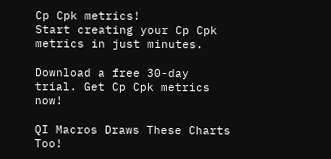Cp Cpk metrics!
Start creating your Cp Cpk metrics in just minutes.

Download a free 30-day trial. Get Cp Cpk metrics now!

QI Macros Draws These Charts Too!